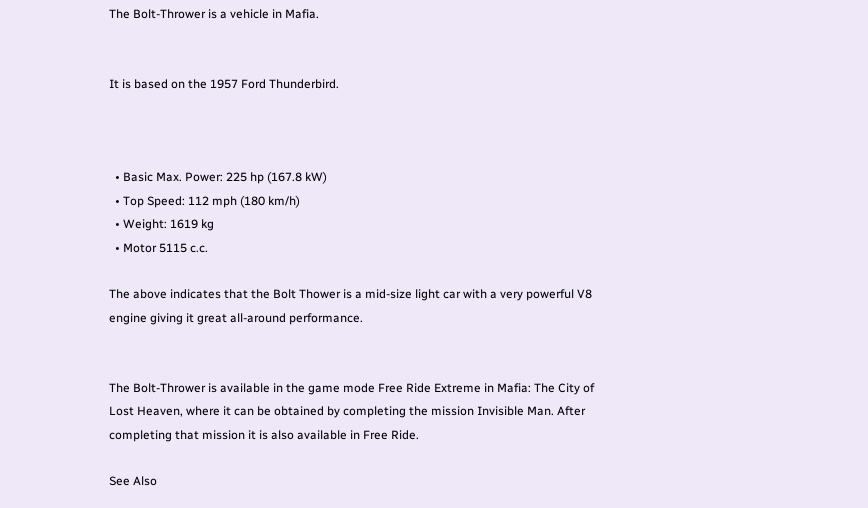The Bolt-Thrower is a vehicle in Mafia.


It is based on the 1957 Ford Thunderbird.



  • Basic Max. Power: 225 hp (167.8 kW)
  • Top Speed: 112 mph (180 km/h)
  • Weight: 1619 kg
  • Motor 5115 c.c.

The above indicates that the Bolt Thower is a mid-size light car with a very powerful V8 engine giving it great all-around performance.


The Bolt-Thrower is available in the game mode Free Ride Extreme in Mafia: The City of Lost Heaven, where it can be obtained by completing the mission Invisible Man. After completing that mission it is also available in Free Ride.

See Also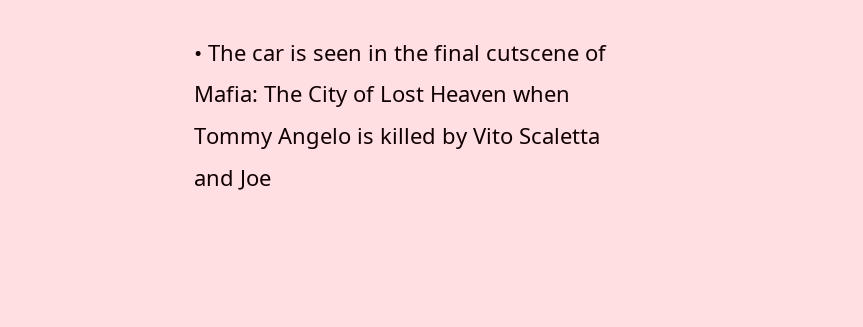• The car is seen in the final cutscene of Mafia: The City of Lost Heaven when Tommy Angelo is killed by Vito Scaletta and Joe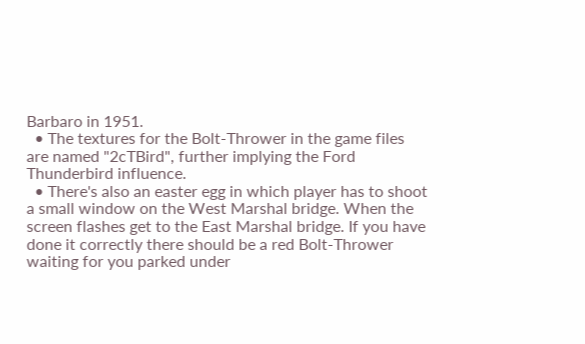Barbaro in 1951.
  • The textures for the Bolt-Thrower in the game files are named "2cTBird", further implying the Ford Thunderbird influence.
  • There's also an easter egg in which player has to shoot a small window on the West Marshal bridge. When the screen flashes get to the East Marshal bridge. If you have done it correctly there should be a red Bolt-Thrower waiting for you parked under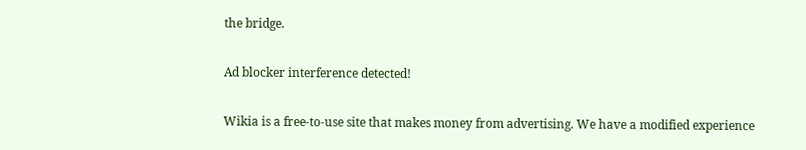the bridge.

Ad blocker interference detected!

Wikia is a free-to-use site that makes money from advertising. We have a modified experience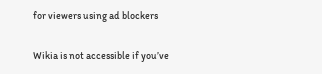for viewers using ad blockers

Wikia is not accessible if you’ve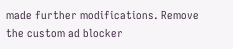made further modifications. Remove the custom ad blocker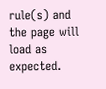rule(s) and the page will load as expected.